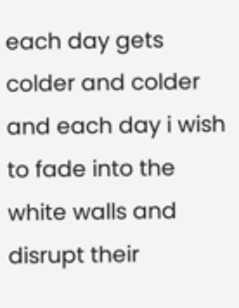each day gets colder and colder and each day i wish to fade into the white walls and disrupt their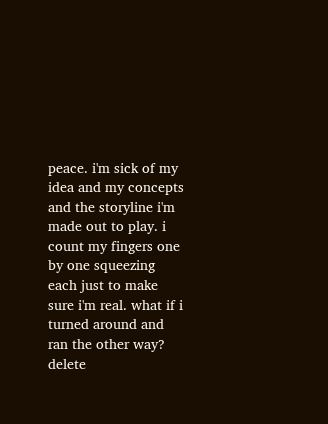peace. i'm sick of my idea and my concepts and the storyline i'm made out to play. i count my fingers one by one squeezing each just to make sure i'm real. what if i turned around and ran the other way? delete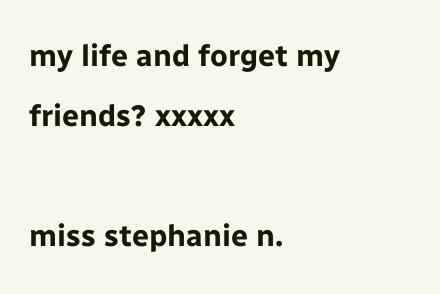my life and forget my friends? xxxxx

miss stephanie n.